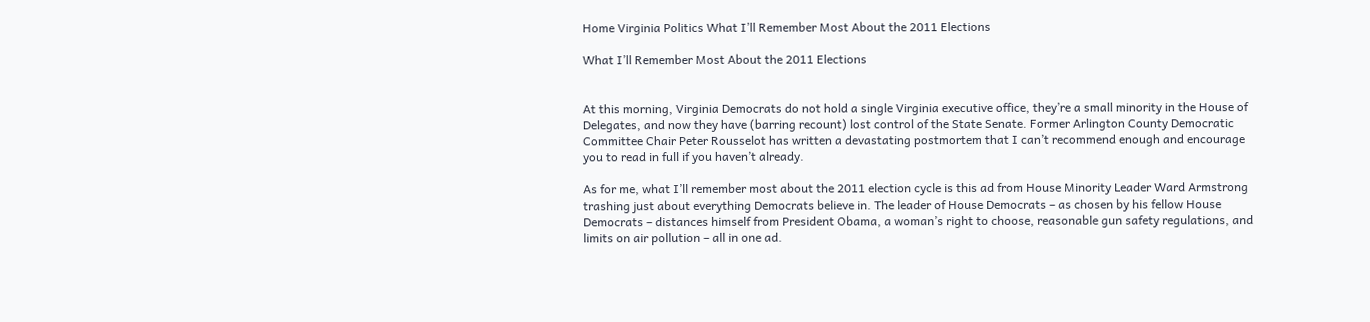Home Virginia Politics What I’ll Remember Most About the 2011 Elections

What I’ll Remember Most About the 2011 Elections


At this morning, Virginia Democrats do not hold a single Virginia executive office, they’re a small minority in the House of Delegates, and now they have (barring recount) lost control of the State Senate. Former Arlington County Democratic Committee Chair Peter Rousselot has written a devastating postmortem that I can’t recommend enough and encourage you to read in full if you haven’t already.

As for me, what I’ll remember most about the 2011 election cycle is this ad from House Minority Leader Ward Armstrong trashing just about everything Democrats believe in. The leader of House Democrats – as chosen by his fellow House Democrats – distances himself from President Obama, a woman’s right to choose, reasonable gun safety regulations, and limits on air pollution – all in one ad.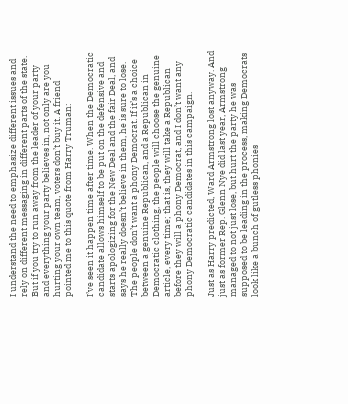I understand the need to emphasize different issues and rely on different messaging in different parts of the state. But if you try to run away from the leader of your party and everything your party believes in, not only are you hurting your own team, voters don’t buy it. A friend pointed me to this quote from Harry Truman:

I’ve seen it happen time after time. When the Democratic candidate allows himself to be put on the defensive and starts apologizing for the New Deal and the fair Deal, and says he really doesn’t believe in them, he is sure to lose. The people don’t want a phony Democrat. If it’s a choice between a genuine Republican, and a Republican in Democratic clothing, the people will choose the genuine article, every time; that is, they will take a Republican before they will a phony Democrat, and I don’t want any phony Democratic candidates in this campaign.

Just as Harry predicted, Ward Armstrong lost anyway. And just as former Rep. Glenn Nye did last year, Armstrong managed to not just lose, but hurt the party he was supposed to be leading in the process, making Democrats look like a bunch of gutless phonies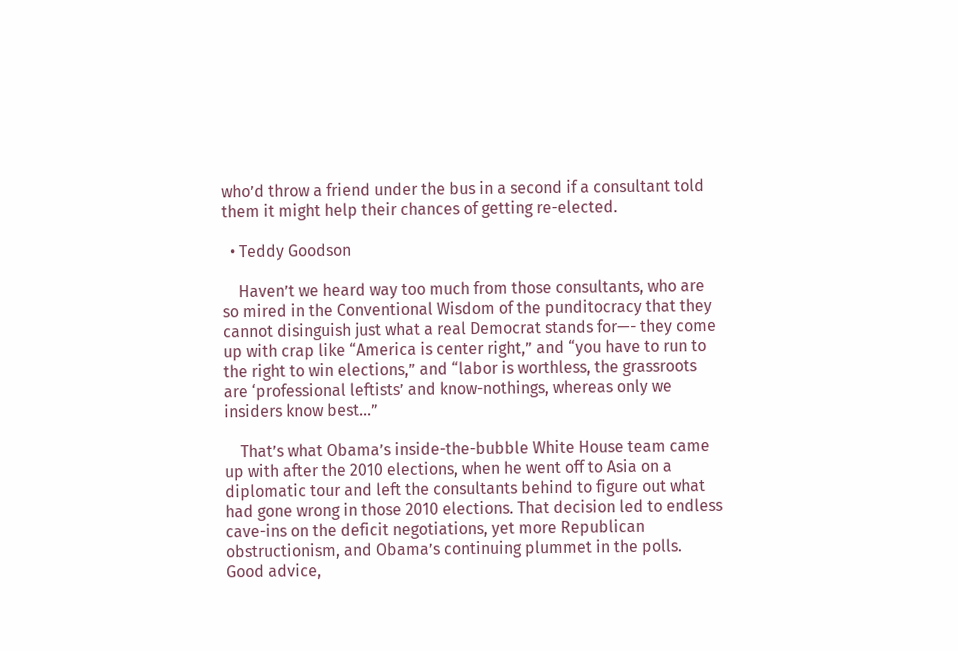who’d throw a friend under the bus in a second if a consultant told them it might help their chances of getting re-elected.

  • Teddy Goodson

    Haven’t we heard way too much from those consultants, who are so mired in the Conventional Wisdom of the punditocracy that they cannot disinguish just what a real Democrat stands for—- they come up with crap like “America is center right,” and “you have to run to the right to win elections,” and “labor is worthless, the grassroots are ‘professional leftists’ and know-nothings, whereas only we insiders know best…”

    That’s what Obama’s inside-the-bubble White House team came up with after the 2010 elections, when he went off to Asia on a diplomatic tour and left the consultants behind to figure out what had gone wrong in those 2010 elections. That decision led to endless cave-ins on the deficit negotiations, yet more Republican obstructionism, and Obama’s continuing plummet in the polls. Good advice,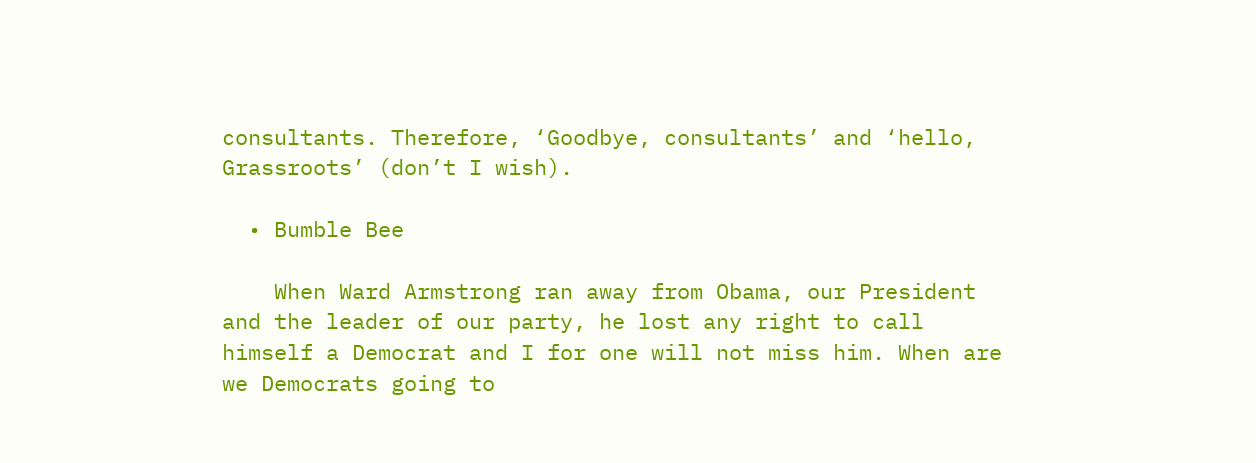consultants. Therefore, ‘Goodbye, consultants’ and ‘hello, Grassroots’ (don’t I wish).

  • Bumble Bee

    When Ward Armstrong ran away from Obama, our President and the leader of our party, he lost any right to call himself a Democrat and I for one will not miss him. When are we Democrats going to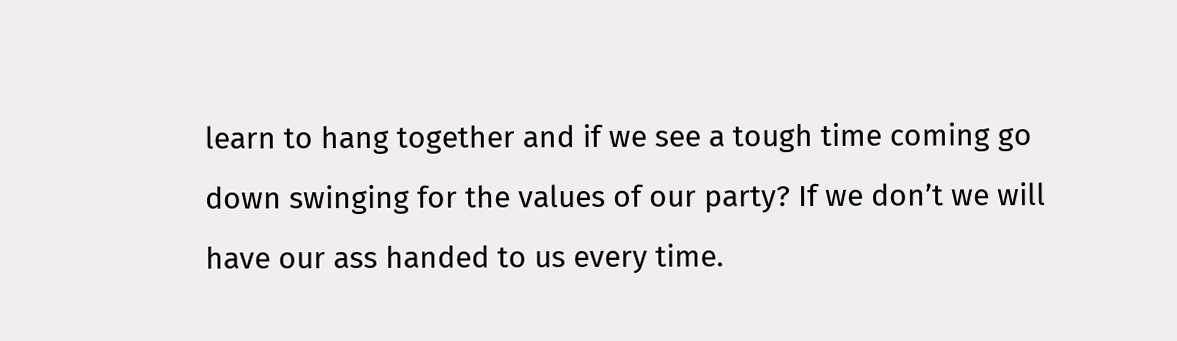learn to hang together and if we see a tough time coming go down swinging for the values of our party? If we don’t we will have our ass handed to us every time.